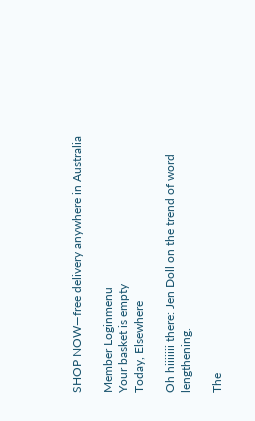SHOP NOW—free delivery anywhere in Australia

Member Loginmenu
Your basket is empty
Today, Elsewhere

Oh hiiiiiii there: Jen Doll on the trend of word lengthening.

The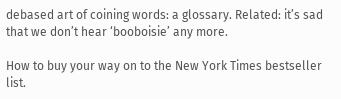debased art of coining words: a glossary. Related: it’s sad that we don’t hear ‘booboisie’ any more.

How to buy your way on to the New York Times bestseller list.